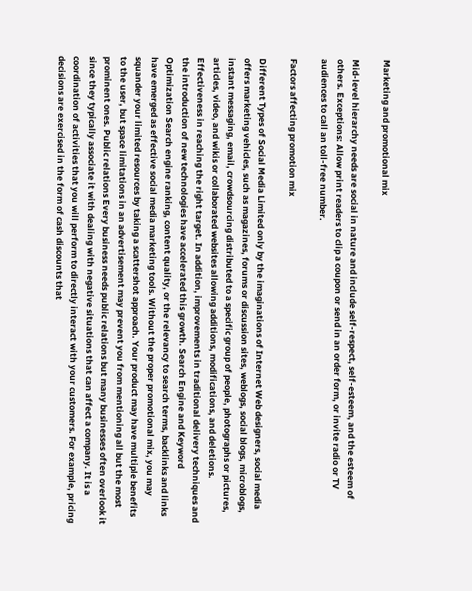Marketing and promotional mix

Mid-level hierarchy needs are social in nature and include self-respect, self-esteem, and the esteem of others. Exceptions: Allow print readers to clip a coupon or send in an order form, or invite radio or TV audiences to call an toll-free number.

Factors affecting promotion mix

Different Types of Social Media Limited only by the imaginations of Internet Web designers, social media offers marketing vehicles, such as magazines, forums or discussion sites, weblogs, social blogs, microblogs, instant messaging, email, crowdsourcing distributed to a specific group of people, photographs or pictures, articles, video, and wikis or collaborated websites allowing additions, modifications, and deletions. Effectiveness in reaching the right target. In addition, improvements in traditional delivery techniques and the introduction of new technologies have accelerated this growth. Search Engine and Keyword Optimization Search engine ranking, content quality, or the relevancy to search terms, backlinks and links have emerged as effective social media marketing tools. Without the proper promotional mix, you may squander your limited resources by taking a scattershot approach. Your product may have multiple benefits to the user, but space limitations in an advertisement may prevent you from mentioning all but the most prominent ones. Public relations Every business needs public relations but many businesses often overlook it since they typically associate it with dealing with negative situations that can affect a company. It is a coordination of activities that you will perform to directly interact with your customers. For example, pricing decisions are exercised in the form of cash discounts that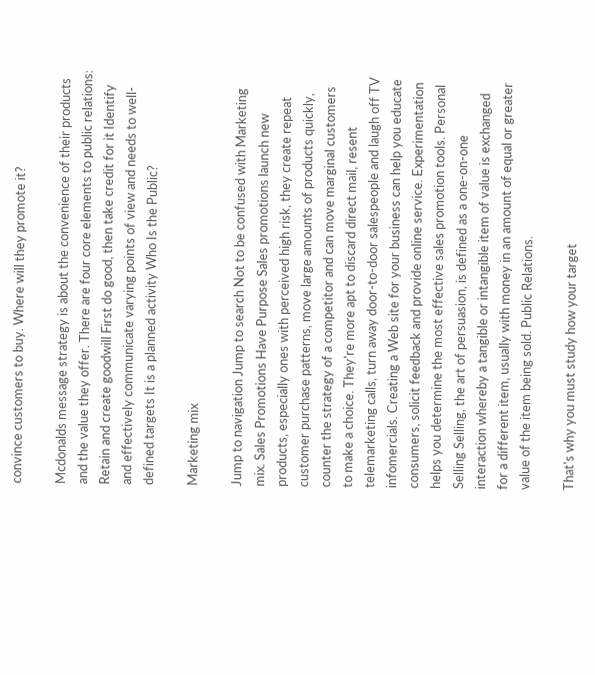convince customers to buy. Where will they promote it?

Mcdonalds message strategy is about the convenience of their products and the value they offer. There are four core elements to public relations: Retain and create goodwill First do good, then take credit for it Identify and effectively communicate varying points of view and needs to well-defined targets It is a planned activity Who Is the Public?

Marketing mix

Jump to navigation Jump to search Not to be confused with Marketing mix. Sales Promotions Have Purpose Sales promotions launch new products, especially ones with perceived high risk, they create repeat customer purchase patterns, move large amounts of products quickly, counter the strategy of a competitor and can move marginal customers to make a choice. They're more apt to discard direct mail, resent telemarketing calls, turn away door-to-door salespeople and laugh off TV infomercials. Creating a Web site for your business can help you educate consumers, solicit feedback and provide online service. Experimentation helps you determine the most effective sales promotion tools. Personal Selling Selling, the art of persuasion, is defined as a one-on-one interaction whereby a tangible or intangible item of value is exchanged for a different item, usually with money in an amount of equal or greater value of the item being sold. Public Relations.

That's why you must study how your target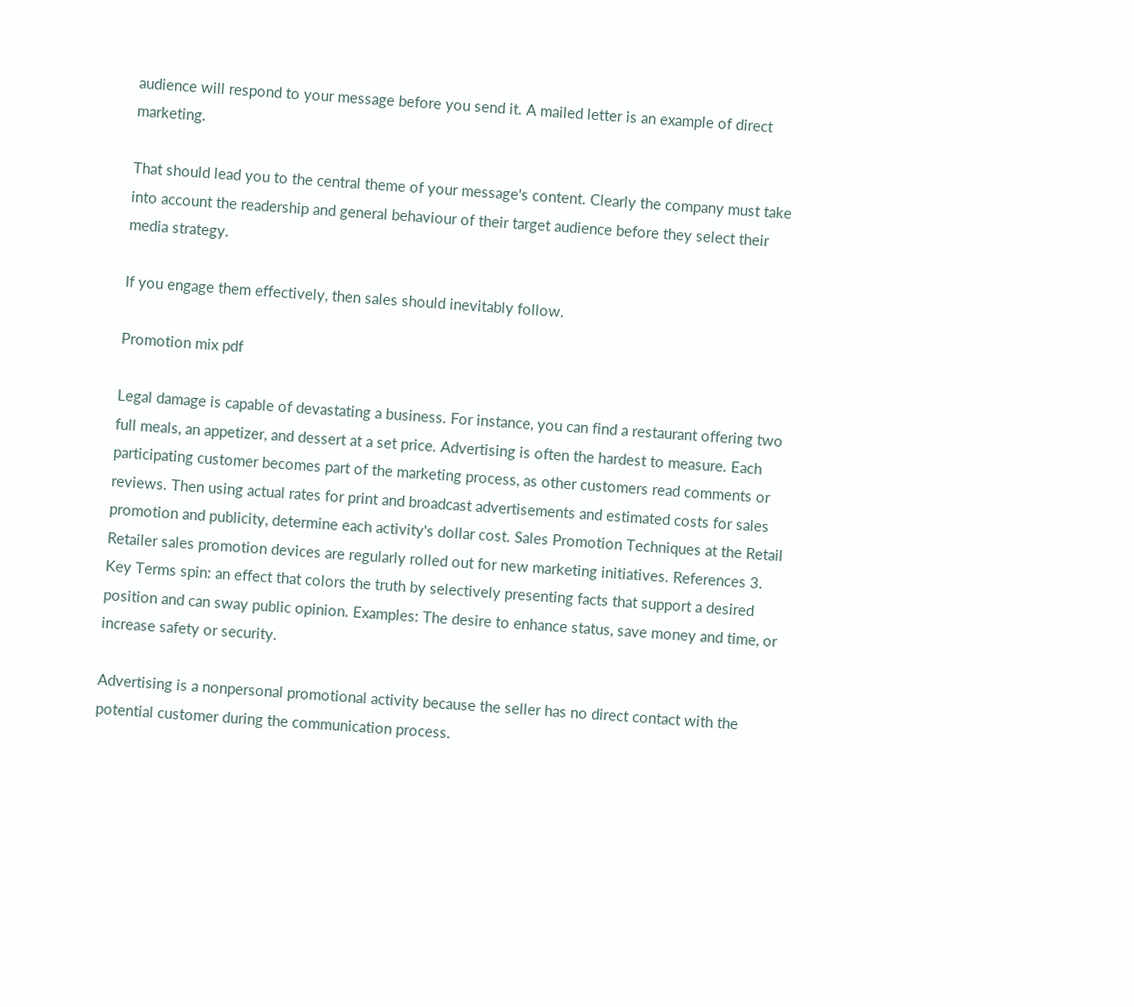audience will respond to your message before you send it. A mailed letter is an example of direct marketing.

That should lead you to the central theme of your message's content. Clearly the company must take into account the readership and general behaviour of their target audience before they select their media strategy.

If you engage them effectively, then sales should inevitably follow.

Promotion mix pdf

Legal damage is capable of devastating a business. For instance, you can find a restaurant offering two full meals, an appetizer, and dessert at a set price. Advertising is often the hardest to measure. Each participating customer becomes part of the marketing process, as other customers read comments or reviews. Then using actual rates for print and broadcast advertisements and estimated costs for sales promotion and publicity, determine each activity's dollar cost. Sales Promotion Techniques at the Retail Retailer sales promotion devices are regularly rolled out for new marketing initiatives. References 3. Key Terms spin: an effect that colors the truth by selectively presenting facts that support a desired position and can sway public opinion. Examples: The desire to enhance status, save money and time, or increase safety or security.

Advertising is a nonpersonal promotional activity because the seller has no direct contact with the potential customer during the communication process.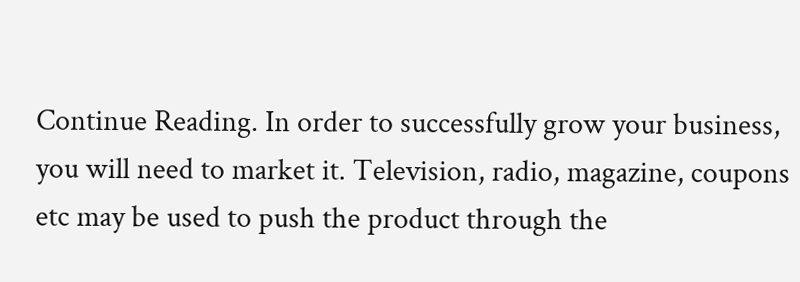Continue Reading. In order to successfully grow your business, you will need to market it. Television, radio, magazine, coupons etc may be used to push the product through the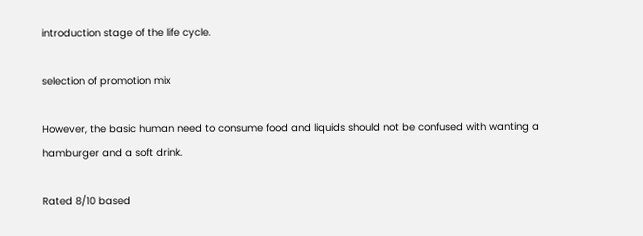introduction stage of the life cycle.

selection of promotion mix

However, the basic human need to consume food and liquids should not be confused with wanting a hamburger and a soft drink.

Rated 8/10 based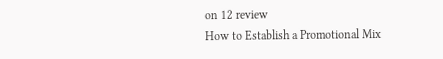on 12 review
How to Establish a Promotional Mix